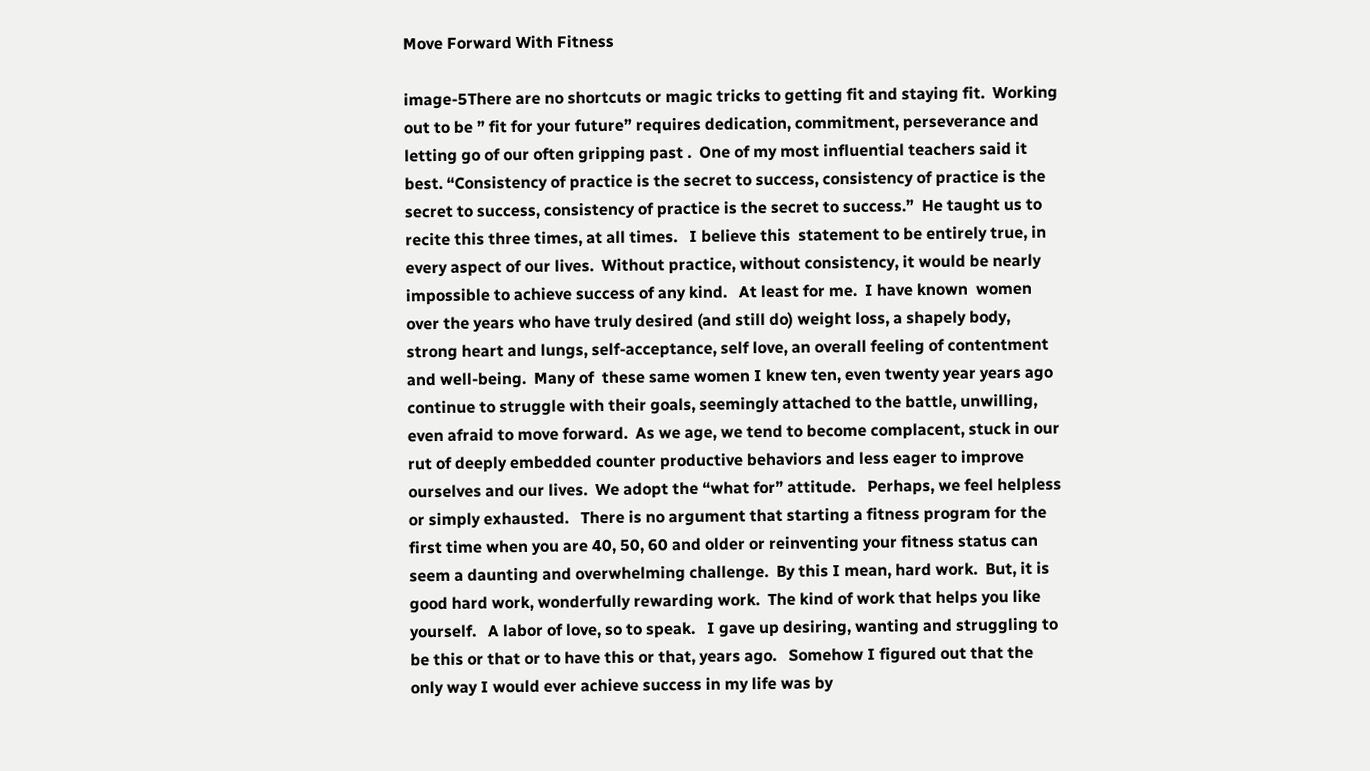Move Forward With Fitness

image-5There are no shortcuts or magic tricks to getting fit and staying fit.  Working out to be ” fit for your future” requires dedication, commitment, perseverance and letting go of our often gripping past .  One of my most influential teachers said it best. “Consistency of practice is the secret to success, consistency of practice is the secret to success, consistency of practice is the secret to success.”  He taught us to recite this three times, at all times.   I believe this  statement to be entirely true, in every aspect of our lives.  Without practice, without consistency, it would be nearly impossible to achieve success of any kind.   At least for me.  I have known  women over the years who have truly desired (and still do) weight loss, a shapely body, strong heart and lungs, self-acceptance, self love, an overall feeling of contentment and well-being.  Many of  these same women I knew ten, even twenty year years ago continue to struggle with their goals, seemingly attached to the battle, unwilling, even afraid to move forward.  As we age, we tend to become complacent, stuck in our rut of deeply embedded counter productive behaviors and less eager to improve ourselves and our lives.  We adopt the “what for” attitude.   Perhaps, we feel helpless or simply exhausted.   There is no argument that starting a fitness program for the first time when you are 40, 50, 60 and older or reinventing your fitness status can seem a daunting and overwhelming challenge.  By this I mean, hard work.  But, it is good hard work, wonderfully rewarding work.  The kind of work that helps you like yourself.   A labor of love, so to speak.   I gave up desiring, wanting and struggling to be this or that or to have this or that, years ago.   Somehow I figured out that the only way I would ever achieve success in my life was by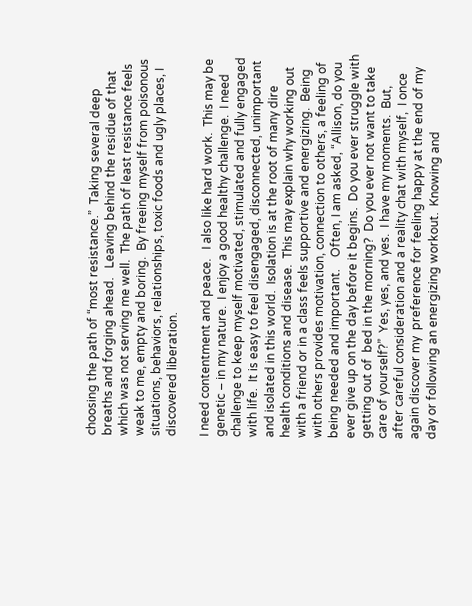choosing the path of “most resistance.”  Taking several deep breaths and forging ahead.   Leaving behind the residue of that which was not serving me well.  The path of least resistance feels weak to me, empty and boring.  By freeing myself from poisonous situations, behaviors, relationships, toxic foods and ugly places, I discovered liberation.

I need contentment and peace.   I also like hard work.  This may be genetic – in my nature.  I enjoy a good healthy challenge.  I need challenge to keep myself motivated, stimulated and fully engaged with life.  It is easy to feel disengaged, disconnected, unimportant and isolated in this world.  Isolation is at the root of many dire health conditions and disease.  This may explain why working out with a friend or in a class feels supportive and energizing.  Being with others provides motivation, connection to others, a feeling of being needed and important.    Often, I am asked, “Allison, do you ever give up on the day before it begins.  Do you ever struggle with getting out of  bed in the morning?  Do you ever not want to take care of yourself?”  Yes, yes, and yes.  I have my moments.  But, after careful consideration and a reality chat with myself,  I once again discover my  preference for feeling happy at the end of my day or following an energizing workout.  Knowing and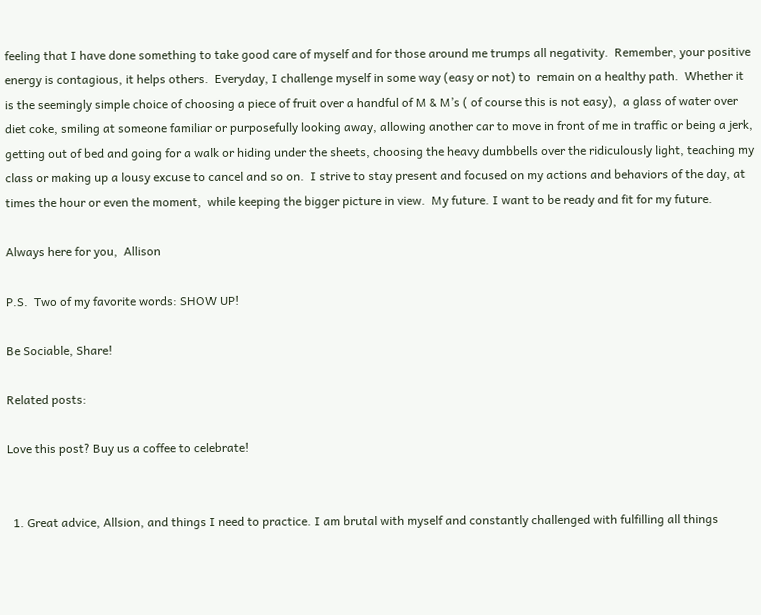feeling that I have done something to take good care of myself and for those around me trumps all negativity.  Remember, your positive energy is contagious, it helps others.  Everyday, I challenge myself in some way (easy or not) to  remain on a healthy path.  Whether it is the seemingly simple choice of choosing a piece of fruit over a handful of M & M’s ( of course this is not easy),  a glass of water over diet coke, smiling at someone familiar or purposefully looking away, allowing another car to move in front of me in traffic or being a jerk, getting out of bed and going for a walk or hiding under the sheets, choosing the heavy dumbbells over the ridiculously light, teaching my class or making up a lousy excuse to cancel and so on.  I strive to stay present and focused on my actions and behaviors of the day, at times the hour or even the moment,  while keeping the bigger picture in view.  My future. I want to be ready and fit for my future.

Always here for you,  Allison

P.S.  Two of my favorite words: SHOW UP!

Be Sociable, Share!

Related posts:

Love this post? Buy us a coffee to celebrate!


  1. Great advice, Allsion, and things I need to practice. I am brutal with myself and constantly challenged with fulfilling all things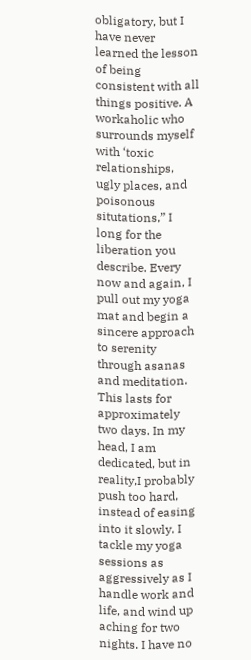obligatory, but I have never learned the lesson of being consistent with all things positive. A workaholic who surrounds myself with ‘toxic relationships, ugly places, and poisonous situtations,” I long for the liberation you describe. Every now and again, I pull out my yoga mat and begin a sincere approach to serenity through asanas and meditation. This lasts for approximately two days. In my head, I am dedicated, but in reality,I probably push too hard, instead of easing into it slowly. I tackle my yoga sessions as aggressively as I handle work and life, and wind up aching for two nights. I have no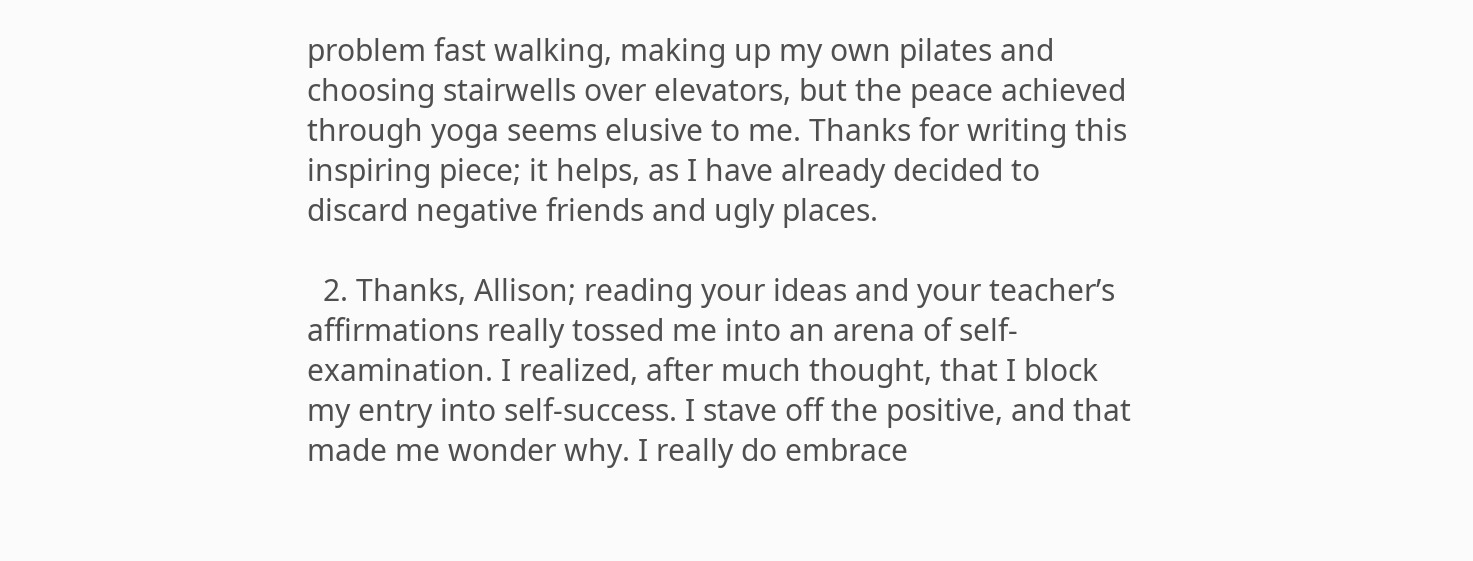problem fast walking, making up my own pilates and choosing stairwells over elevators, but the peace achieved through yoga seems elusive to me. Thanks for writing this inspiring piece; it helps, as I have already decided to discard negative friends and ugly places.

  2. Thanks, Allison; reading your ideas and your teacher’s affirmations really tossed me into an arena of self-examination. I realized, after much thought, that I block my entry into self-success. I stave off the positive, and that made me wonder why. I really do embrace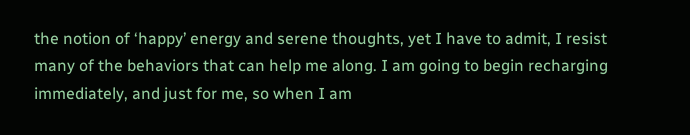the notion of ‘happy’ energy and serene thoughts, yet I have to admit, I resist many of the behaviors that can help me along. I am going to begin recharging immediately, and just for me, so when I am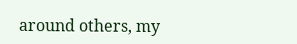around others, my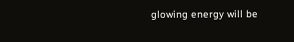glowing energy will be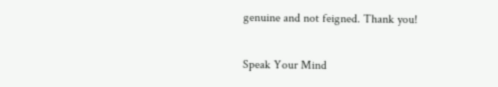genuine and not feigned. Thank you!

Speak Your Mind